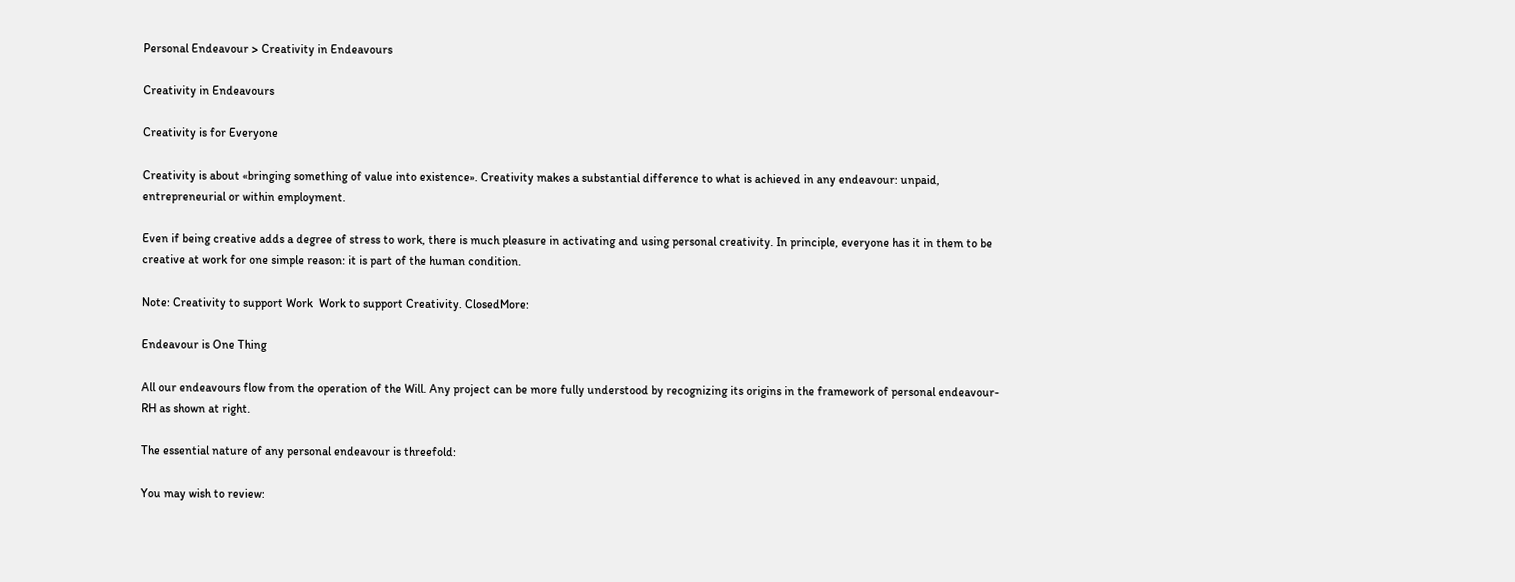Personal Endeavour > Creativity in Endeavours

Creativity in Endeavours

Creativity is for Everyone

Creativity is about «bringing something of value into existence». Creativity makes a substantial difference to what is achieved in any endeavour: unpaid, entrepreneurial or within employment.

Even if being creative adds a degree of stress to work, there is much pleasure in activating and using personal creativity. In principle, everyone has it in them to be creative at work for one simple reason: it is part of the human condition.

Note: Creativity to support Work  Work to support Creativity. ClosedMore:

Endeavour is One Thing

All our endeavours flow from the operation of the Will. Any project can be more fully understood by recognizing its origins in the framework of personal endeavour-RH as shown at right.

The essential nature of any personal endeavour is threefold:

You may wish to review: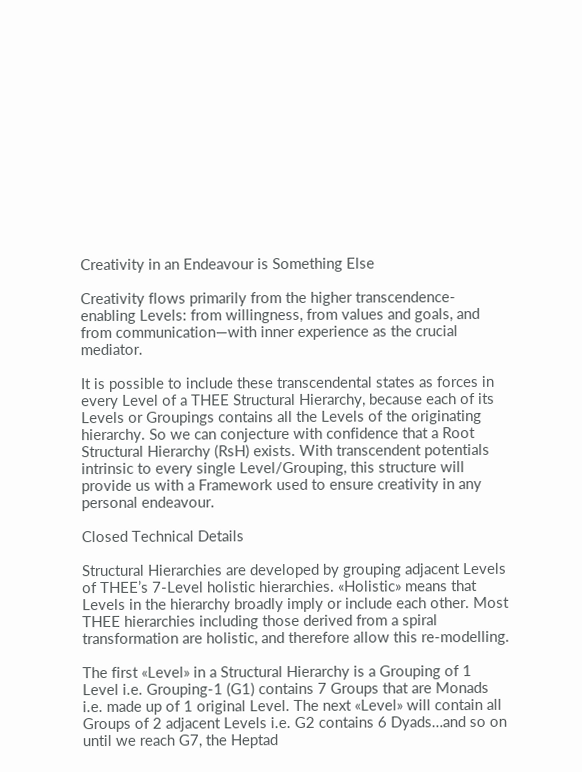Creativity in an Endeavour is Something Else

Creativity flows primarily from the higher transcendence-enabling Levels: from willingness, from values and goals, and from communication—with inner experience as the crucial mediator.

It is possible to include these transcendental states as forces in every Level of a THEE Structural Hierarchy, because each of its Levels or Groupings contains all the Levels of the originating hierarchy. So we can conjecture with confidence that a Root Structural Hierarchy (RsH) exists. With transcendent potentials intrinsic to every single Level/Grouping, this structure will provide us with a Framework used to ensure creativity in any personal endeavour.

Closed Technical Details

Structural Hierarchies are developed by grouping adjacent Levels of THEE’s 7-Level holistic hierarchies. «Holistic» means that Levels in the hierarchy broadly imply or include each other. Most THEE hierarchies including those derived from a spiral transformation are holistic, and therefore allow this re-modelling.

The first «Level» in a Structural Hierarchy is a Grouping of 1 Level i.e. Grouping-1 (G1) contains 7 Groups that are Monads i.e. made up of 1 original Level. The next «Level» will contain all Groups of 2 adjacent Levels i.e. G2 contains 6 Dyads…and so on until we reach G7, the Heptad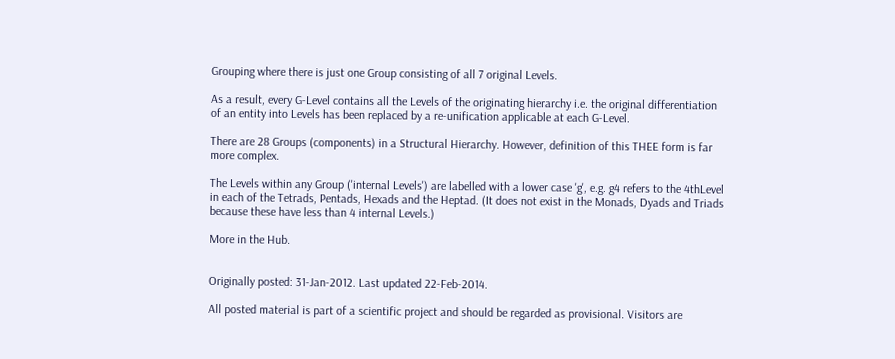Grouping where there is just one Group consisting of all 7 original Levels.

As a result, every G-Level contains all the Levels of the originating hierarchy i.e. the original differentiation of an entity into Levels has been replaced by a re-unification applicable at each G-Level.

There are 28 Groups (components) in a Structural Hierarchy. However, definition of this THEE form is far more complex.

The Levels within any Group ('internal Levels') are labelled with a lower case 'g', e.g. g4 refers to the 4thLevel in each of the Tetrads, Pentads, Hexads and the Heptad. (It does not exist in the Monads, Dyads and Triads because these have less than 4 internal Levels.)

More in the Hub.


Originally posted: 31-Jan-2012. Last updated 22-Feb-2014.

All posted material is part of a scientific project and should be regarded as provisional. Visitors are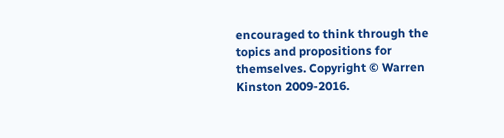encouraged to think through the topics and propositions for themselves. Copyright © Warren Kinston 2009-2016.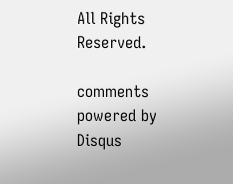All Rights Reserved.

comments powered by Disqus